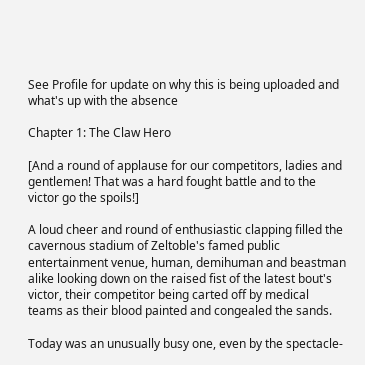See Profile for update on why this is being uploaded and what's up with the absence

Chapter 1: The Claw Hero

[And a round of applause for our competitors, ladies and gentlemen! That was a hard fought battle and to the victor go the spoils!]

A loud cheer and round of enthusiastic clapping filled the cavernous stadium of Zeltoble's famed public entertainment venue, human, demihuman and beastman alike looking down on the raised fist of the latest bout's victor, their competitor being carted off by medical teams as their blood painted and congealed the sands.

Today was an unusually busy one, even by the spectacle-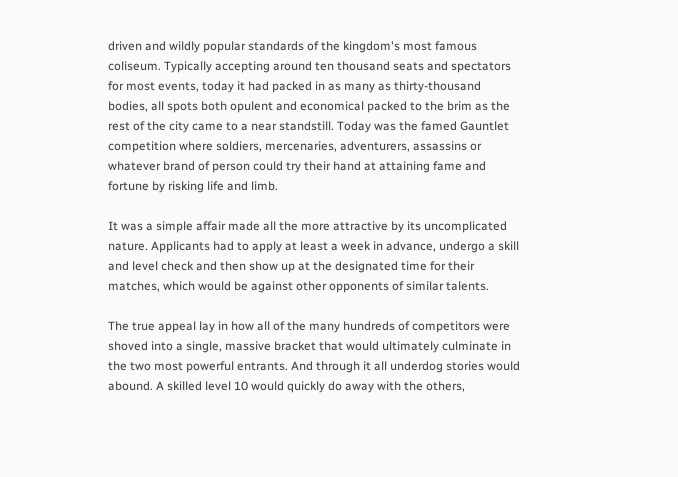driven and wildly popular standards of the kingdom's most famous coliseum. Typically accepting around ten thousand seats and spectators for most events, today it had packed in as many as thirty-thousand bodies, all spots both opulent and economical packed to the brim as the rest of the city came to a near standstill. Today was the famed Gauntlet competition where soldiers, mercenaries, adventurers, assassins or whatever brand of person could try their hand at attaining fame and fortune by risking life and limb.

It was a simple affair made all the more attractive by its uncomplicated nature. Applicants had to apply at least a week in advance, undergo a skill and level check and then show up at the designated time for their matches, which would be against other opponents of similar talents.

The true appeal lay in how all of the many hundreds of competitors were shoved into a single, massive bracket that would ultimately culminate in the two most powerful entrants. And through it all underdog stories would abound. A skilled level 10 would quickly do away with the others,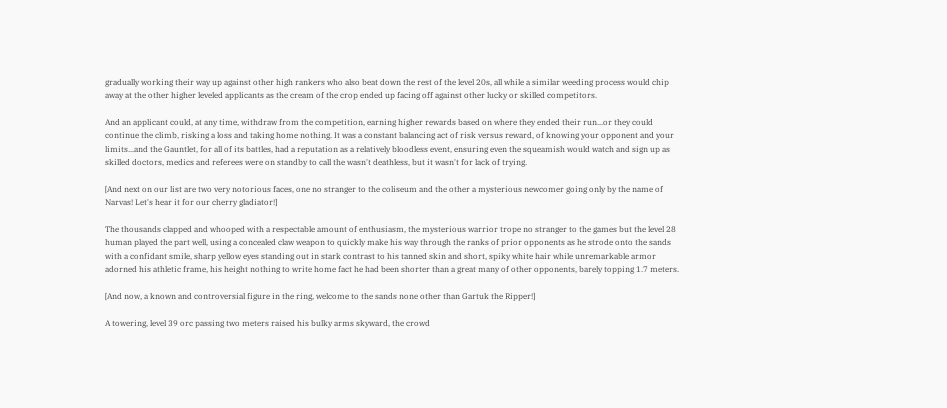gradually working their way up against other high rankers who also beat down the rest of the level 20s, all while a similar weeding process would chip away at the other higher leveled applicants as the cream of the crop ended up facing off against other lucky or skilled competitors.

And an applicant could, at any time, withdraw from the competition, earning higher rewards based on where they ended their run...or they could continue the climb, risking a loss and taking home nothing. It was a constant balancing act of risk versus reward, of knowing your opponent and your limits...and the Gauntlet, for all of its battles, had a reputation as a relatively bloodless event, ensuring even the squeamish would watch and sign up as skilled doctors, medics and referees were on standby to call the wasn't deathless, but it wasn't for lack of trying.

[And next on our list are two very notorious faces, one no stranger to the coliseum and the other a mysterious newcomer going only by the name of Narvas! Let's hear it for our cherry gladiator!]

The thousands clapped and whooped with a respectable amount of enthusiasm, the mysterious warrior trope no stranger to the games but the level 28 human played the part well, using a concealed claw weapon to quickly make his way through the ranks of prior opponents as he strode onto the sands with a confidant smile, sharp yellow eyes standing out in stark contrast to his tanned skin and short, spiky white hair while unremarkable armor adorned his athletic frame, his height nothing to write home fact he had been shorter than a great many of other opponents, barely topping 1.7 meters.

[And now, a known and controversial figure in the ring, welcome to the sands none other than Gartuk the Ripper!]

A towering, level 39 orc passing two meters raised his bulky arms skyward, the crowd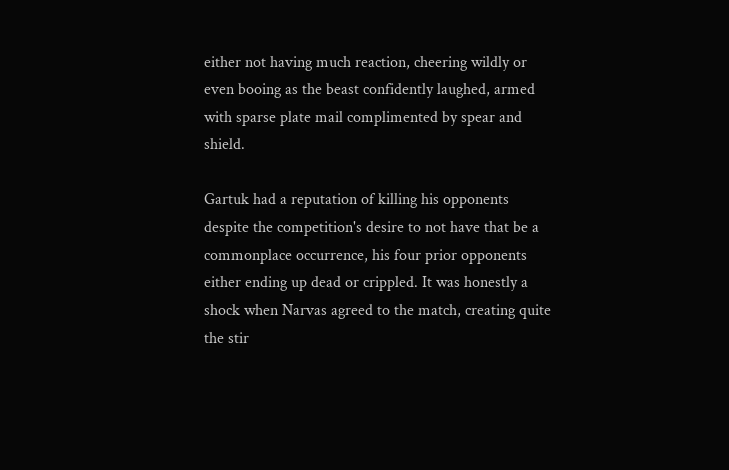either not having much reaction, cheering wildly or even booing as the beast confidently laughed, armed with sparse plate mail complimented by spear and shield.

Gartuk had a reputation of killing his opponents despite the competition's desire to not have that be a commonplace occurrence, his four prior opponents either ending up dead or crippled. It was honestly a shock when Narvas agreed to the match, creating quite the stir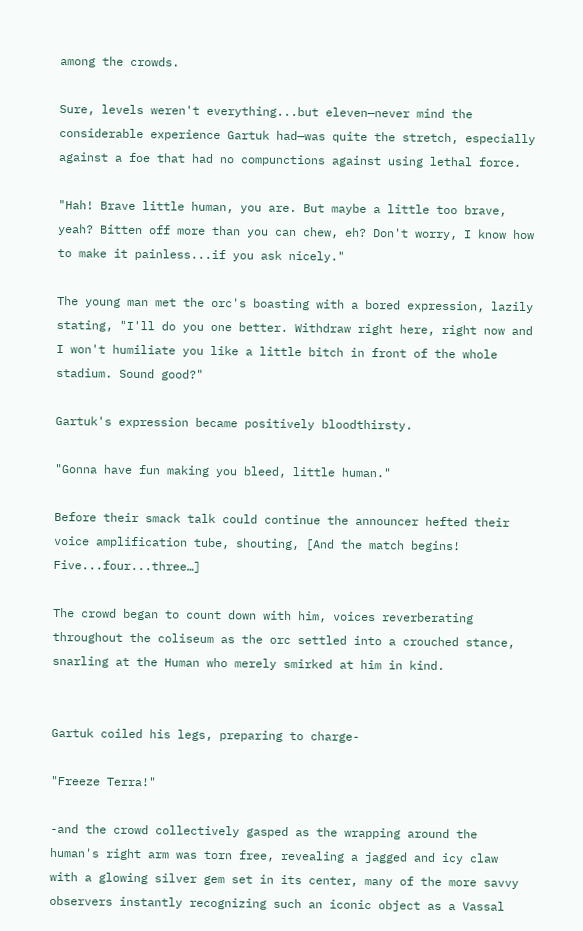among the crowds.

Sure, levels weren't everything...but eleven—never mind the considerable experience Gartuk had—was quite the stretch, especially against a foe that had no compunctions against using lethal force.

"Hah! Brave little human, you are. But maybe a little too brave, yeah? Bitten off more than you can chew, eh? Don't worry, I know how to make it painless...if you ask nicely."

The young man met the orc's boasting with a bored expression, lazily stating, "I'll do you one better. Withdraw right here, right now and I won't humiliate you like a little bitch in front of the whole stadium. Sound good?"

Gartuk's expression became positively bloodthirsty.

"Gonna have fun making you bleed, little human."

Before their smack talk could continue the announcer hefted their voice amplification tube, shouting, [And the match begins! Five...four...three…]

The crowd began to count down with him, voices reverberating throughout the coliseum as the orc settled into a crouched stance, snarling at the Human who merely smirked at him in kind.


Gartuk coiled his legs, preparing to charge-

"Freeze Terra!"

-and the crowd collectively gasped as the wrapping around the human's right arm was torn free, revealing a jagged and icy claw with a glowing silver gem set in its center, many of the more savvy observers instantly recognizing such an iconic object as a Vassal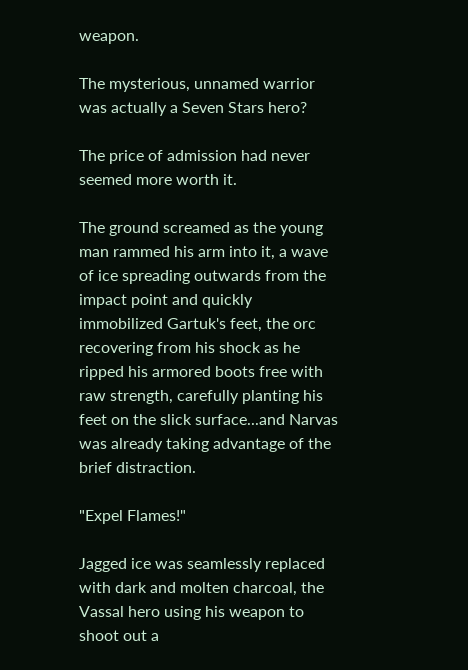weapon.

The mysterious, unnamed warrior was actually a Seven Stars hero?

The price of admission had never seemed more worth it.

The ground screamed as the young man rammed his arm into it, a wave of ice spreading outwards from the impact point and quickly immobilized Gartuk's feet, the orc recovering from his shock as he ripped his armored boots free with raw strength, carefully planting his feet on the slick surface...and Narvas was already taking advantage of the brief distraction.

"Expel Flames!"

Jagged ice was seamlessly replaced with dark and molten charcoal, the Vassal hero using his weapon to shoot out a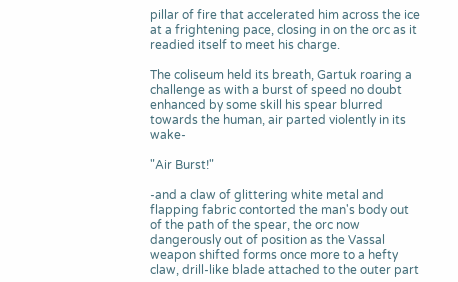pillar of fire that accelerated him across the ice at a frightening pace, closing in on the orc as it readied itself to meet his charge.

The coliseum held its breath, Gartuk roaring a challenge as with a burst of speed no doubt enhanced by some skill his spear blurred towards the human, air parted violently in its wake-

"Air Burst!"

-and a claw of glittering white metal and flapping fabric contorted the man's body out of the path of the spear, the orc now dangerously out of position as the Vassal weapon shifted forms once more to a hefty claw, drill-like blade attached to the outer part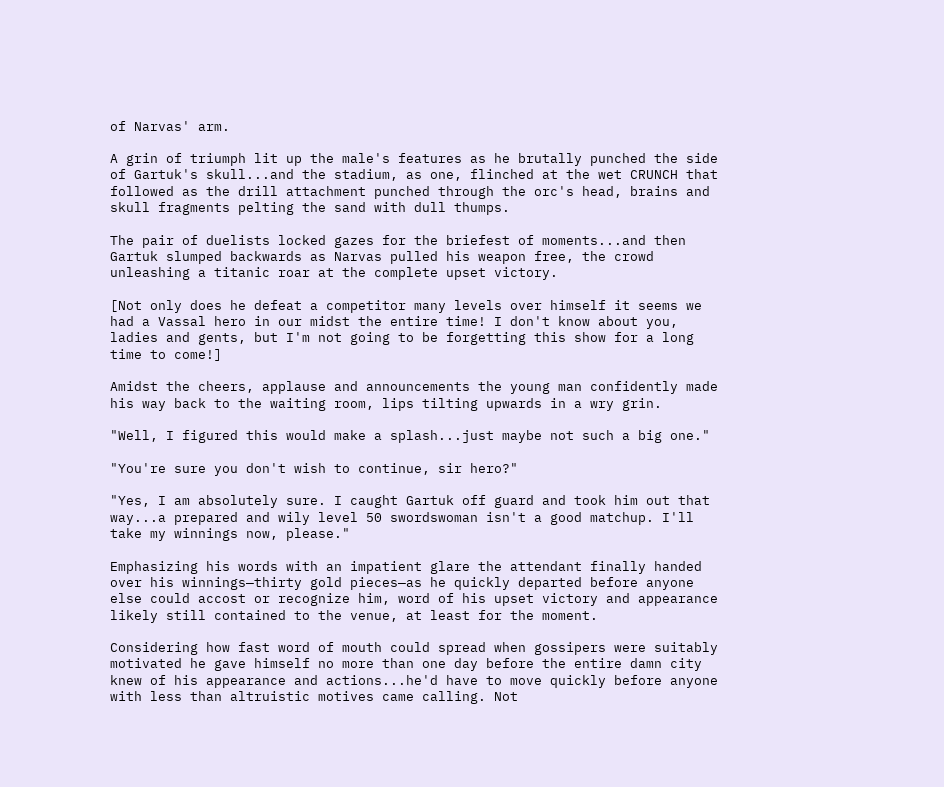of Narvas' arm.

A grin of triumph lit up the male's features as he brutally punched the side of Gartuk's skull...and the stadium, as one, flinched at the wet CRUNCH that followed as the drill attachment punched through the orc's head, brains and skull fragments pelting the sand with dull thumps.

The pair of duelists locked gazes for the briefest of moments...and then Gartuk slumped backwards as Narvas pulled his weapon free, the crowd unleashing a titanic roar at the complete upset victory.

[Not only does he defeat a competitor many levels over himself it seems we had a Vassal hero in our midst the entire time! I don't know about you, ladies and gents, but I'm not going to be forgetting this show for a long time to come!]

Amidst the cheers, applause and announcements the young man confidently made his way back to the waiting room, lips tilting upwards in a wry grin.

"Well, I figured this would make a splash...just maybe not such a big one."

"You're sure you don't wish to continue, sir hero?"

"Yes, I am absolutely sure. I caught Gartuk off guard and took him out that way...a prepared and wily level 50 swordswoman isn't a good matchup. I'll take my winnings now, please."

Emphasizing his words with an impatient glare the attendant finally handed over his winnings—thirty gold pieces—as he quickly departed before anyone else could accost or recognize him, word of his upset victory and appearance likely still contained to the venue, at least for the moment.

Considering how fast word of mouth could spread when gossipers were suitably motivated he gave himself no more than one day before the entire damn city knew of his appearance and actions...he'd have to move quickly before anyone with less than altruistic motives came calling. Not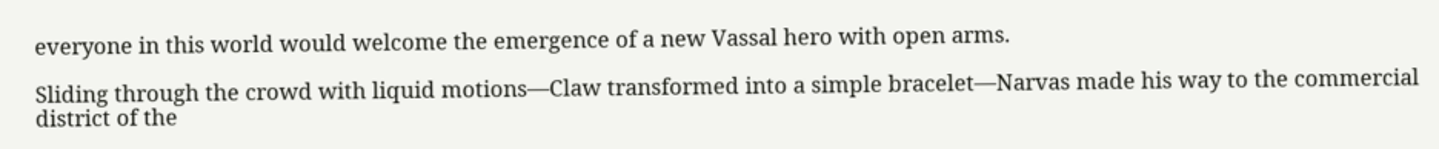everyone in this world would welcome the emergence of a new Vassal hero with open arms.

Sliding through the crowd with liquid motions—Claw transformed into a simple bracelet—Narvas made his way to the commercial district of the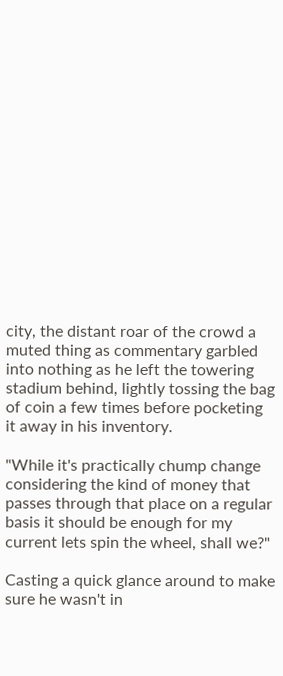city, the distant roar of the crowd a muted thing as commentary garbled into nothing as he left the towering stadium behind, lightly tossing the bag of coin a few times before pocketing it away in his inventory.

"While it's practically chump change considering the kind of money that passes through that place on a regular basis it should be enough for my current lets spin the wheel, shall we?"

Casting a quick glance around to make sure he wasn't in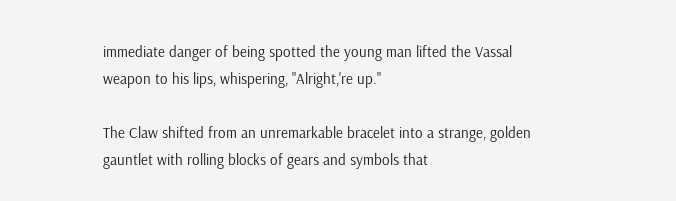immediate danger of being spotted the young man lifted the Vassal weapon to his lips, whispering, "Alright,'re up."

The Claw shifted from an unremarkable bracelet into a strange, golden gauntlet with rolling blocks of gears and symbols that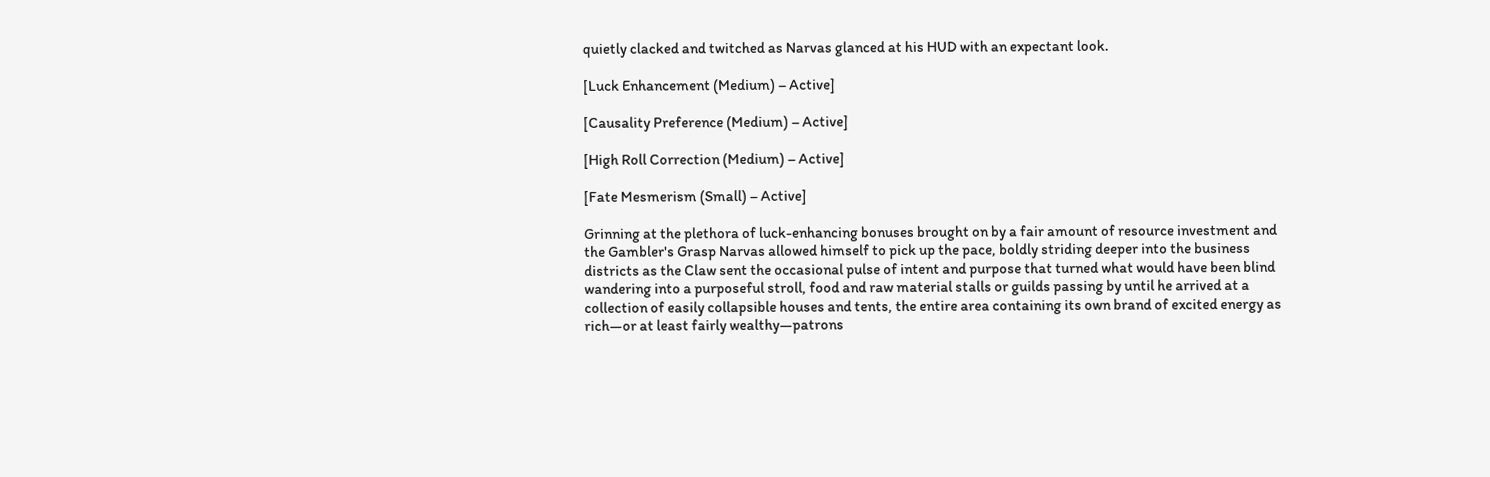quietly clacked and twitched as Narvas glanced at his HUD with an expectant look.

[Luck Enhancement (Medium) – Active]

[Causality Preference (Medium) – Active]

[High Roll Correction (Medium) – Active]

[Fate Mesmerism (Small) – Active]

Grinning at the plethora of luck-enhancing bonuses brought on by a fair amount of resource investment and the Gambler's Grasp Narvas allowed himself to pick up the pace, boldly striding deeper into the business districts as the Claw sent the occasional pulse of intent and purpose that turned what would have been blind wandering into a purposeful stroll, food and raw material stalls or guilds passing by until he arrived at a collection of easily collapsible houses and tents, the entire area containing its own brand of excited energy as rich—or at least fairly wealthy—patrons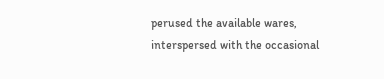perused the available wares, interspersed with the occasional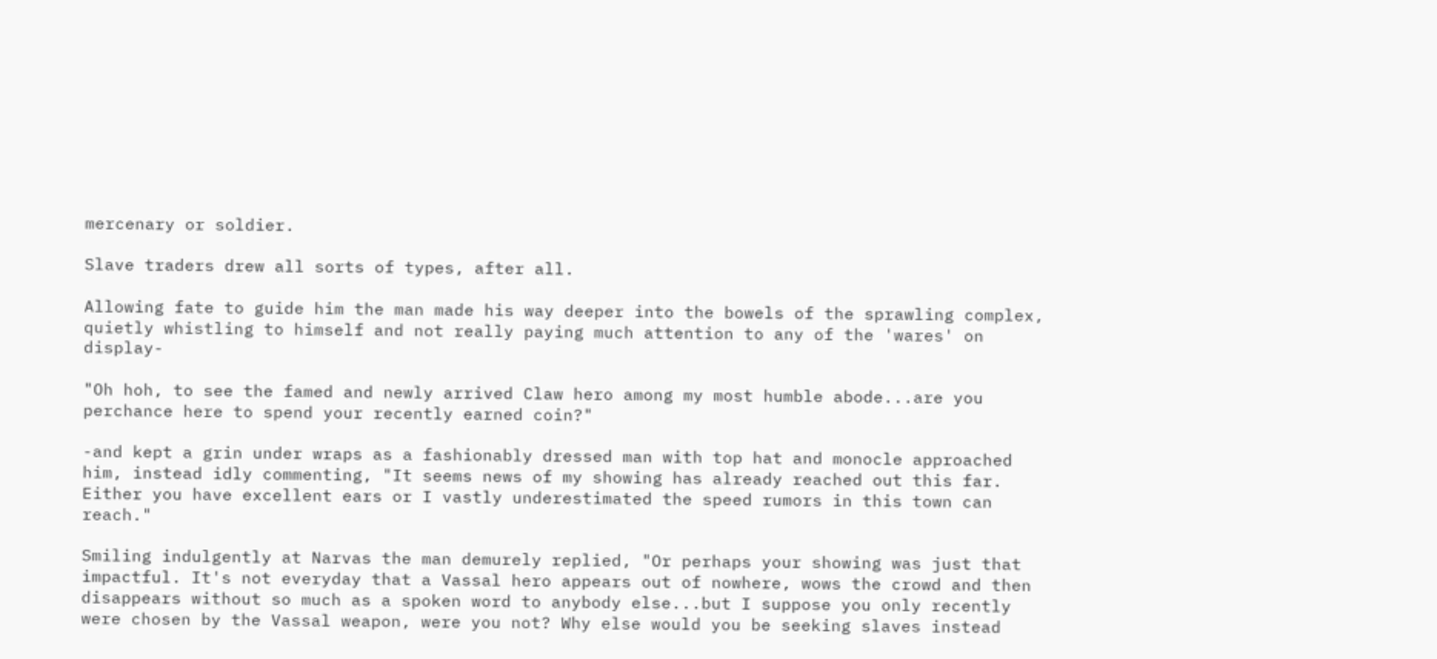mercenary or soldier.

Slave traders drew all sorts of types, after all.

Allowing fate to guide him the man made his way deeper into the bowels of the sprawling complex, quietly whistling to himself and not really paying much attention to any of the 'wares' on display-

"Oh hoh, to see the famed and newly arrived Claw hero among my most humble abode...are you perchance here to spend your recently earned coin?"

-and kept a grin under wraps as a fashionably dressed man with top hat and monocle approached him, instead idly commenting, "It seems news of my showing has already reached out this far. Either you have excellent ears or I vastly underestimated the speed rumors in this town can reach."

Smiling indulgently at Narvas the man demurely replied, "Or perhaps your showing was just that impactful. It's not everyday that a Vassal hero appears out of nowhere, wows the crowd and then disappears without so much as a spoken word to anybody else...but I suppose you only recently were chosen by the Vassal weapon, were you not? Why else would you be seeking slaves instead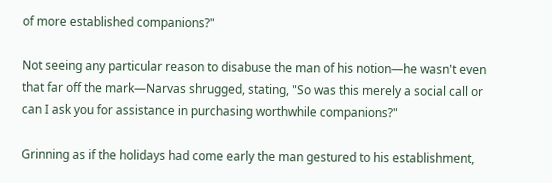of more established companions?"

Not seeing any particular reason to disabuse the man of his notion—he wasn't even that far off the mark—Narvas shrugged, stating, "So was this merely a social call or can I ask you for assistance in purchasing worthwhile companions?"

Grinning as if the holidays had come early the man gestured to his establishment,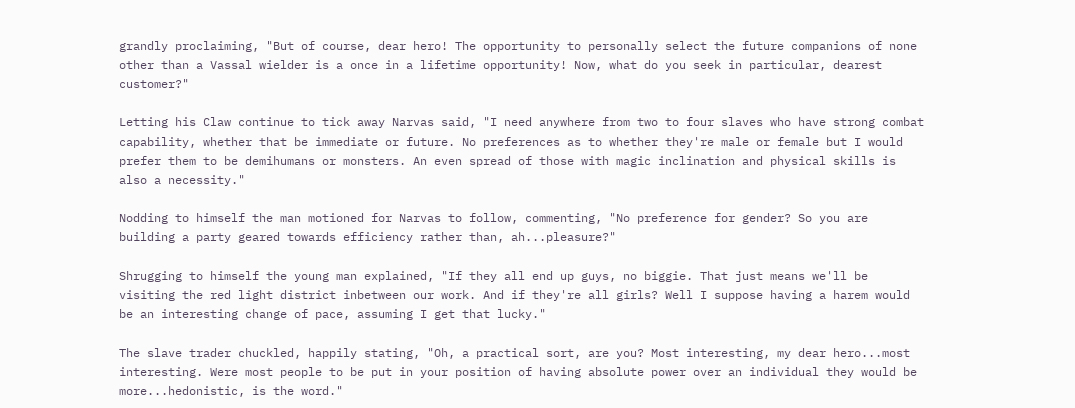grandly proclaiming, "But of course, dear hero! The opportunity to personally select the future companions of none other than a Vassal wielder is a once in a lifetime opportunity! Now, what do you seek in particular, dearest customer?"

Letting his Claw continue to tick away Narvas said, "I need anywhere from two to four slaves who have strong combat capability, whether that be immediate or future. No preferences as to whether they're male or female but I would prefer them to be demihumans or monsters. An even spread of those with magic inclination and physical skills is also a necessity."

Nodding to himself the man motioned for Narvas to follow, commenting, "No preference for gender? So you are building a party geared towards efficiency rather than, ah...pleasure?"

Shrugging to himself the young man explained, "If they all end up guys, no biggie. That just means we'll be visiting the red light district inbetween our work. And if they're all girls? Well I suppose having a harem would be an interesting change of pace, assuming I get that lucky."

The slave trader chuckled, happily stating, "Oh, a practical sort, are you? Most interesting, my dear hero...most interesting. Were most people to be put in your position of having absolute power over an individual they would be more...hedonistic, is the word."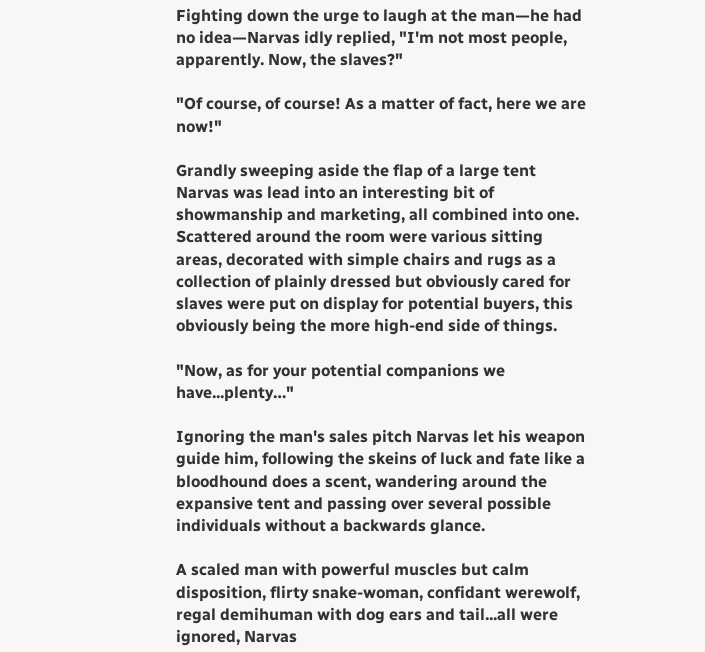Fighting down the urge to laugh at the man—he had no idea—Narvas idly replied, "I'm not most people, apparently. Now, the slaves?"

"Of course, of course! As a matter of fact, here we are now!"

Grandly sweeping aside the flap of a large tent Narvas was lead into an interesting bit of showmanship and marketing, all combined into one. Scattered around the room were various sitting areas, decorated with simple chairs and rugs as a collection of plainly dressed but obviously cared for slaves were put on display for potential buyers, this obviously being the more high-end side of things.

"Now, as for your potential companions we have...plenty…"

Ignoring the man's sales pitch Narvas let his weapon guide him, following the skeins of luck and fate like a bloodhound does a scent, wandering around the expansive tent and passing over several possible individuals without a backwards glance.

A scaled man with powerful muscles but calm disposition, flirty snake-woman, confidant werewolf, regal demihuman with dog ears and tail...all were ignored, Narvas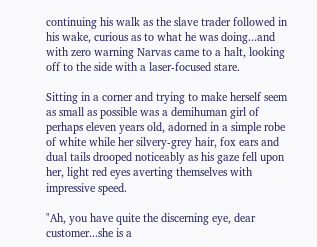continuing his walk as the slave trader followed in his wake, curious as to what he was doing...and with zero warning Narvas came to a halt, looking off to the side with a laser-focused stare.

Sitting in a corner and trying to make herself seem as small as possible was a demihuman girl of perhaps eleven years old, adorned in a simple robe of white while her silvery-grey hair, fox ears and dual tails drooped noticeably as his gaze fell upon her, light red eyes averting themselves with impressive speed.

"Ah, you have quite the discerning eye, dear customer...she is a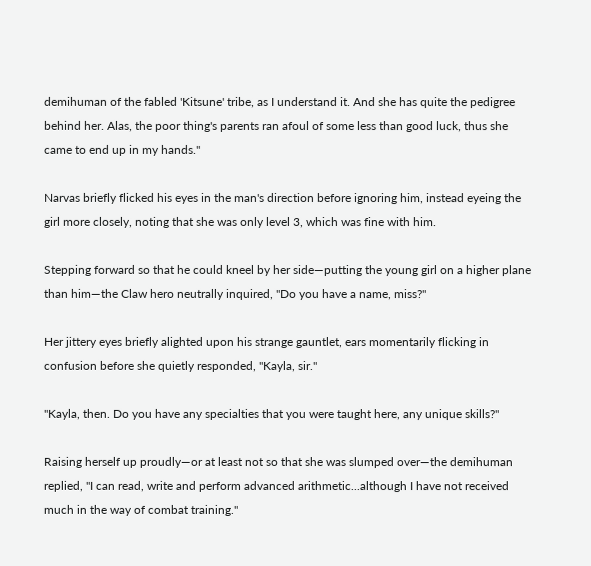demihuman of the fabled 'Kitsune' tribe, as I understand it. And she has quite the pedigree behind her. Alas, the poor thing's parents ran afoul of some less than good luck, thus she came to end up in my hands."

Narvas briefly flicked his eyes in the man's direction before ignoring him, instead eyeing the girl more closely, noting that she was only level 3, which was fine with him.

Stepping forward so that he could kneel by her side—putting the young girl on a higher plane than him—the Claw hero neutrally inquired, "Do you have a name, miss?"

Her jittery eyes briefly alighted upon his strange gauntlet, ears momentarily flicking in confusion before she quietly responded, "Kayla, sir."

"Kayla, then. Do you have any specialties that you were taught here, any unique skills?"

Raising herself up proudly—or at least not so that she was slumped over—the demihuman replied, "I can read, write and perform advanced arithmetic...although I have not received much in the way of combat training."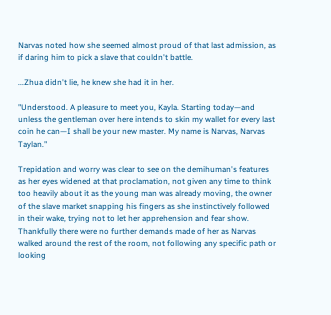Narvas noted how she seemed almost proud of that last admission, as if daring him to pick a slave that couldn't battle.

...Zhua didn't lie, he knew she had it in her.

"Understood. A pleasure to meet you, Kayla. Starting today—and unless the gentleman over here intends to skin my wallet for every last coin he can—I shall be your new master. My name is Narvas, Narvas Taylan."

Trepidation and worry was clear to see on the demihuman's features as her eyes widened at that proclamation, not given any time to think too heavily about it as the young man was already moving, the owner of the slave market snapping his fingers as she instinctively followed in their wake, trying not to let her apprehension and fear show. Thankfully there were no further demands made of her as Narvas walked around the rest of the room, not following any specific path or looking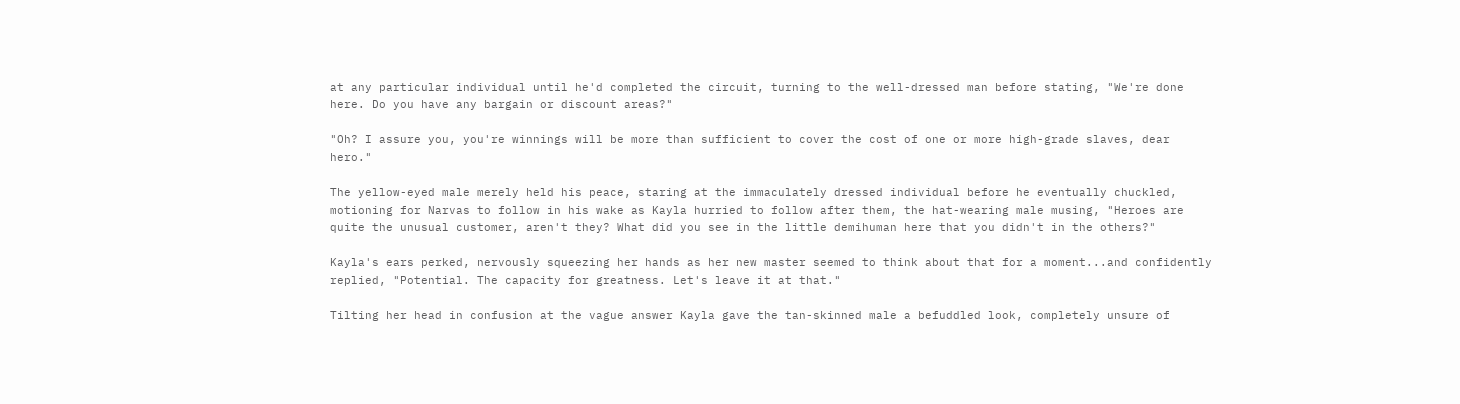at any particular individual until he'd completed the circuit, turning to the well-dressed man before stating, "We're done here. Do you have any bargain or discount areas?"

"Oh? I assure you, you're winnings will be more than sufficient to cover the cost of one or more high-grade slaves, dear hero."

The yellow-eyed male merely held his peace, staring at the immaculately dressed individual before he eventually chuckled, motioning for Narvas to follow in his wake as Kayla hurried to follow after them, the hat-wearing male musing, "Heroes are quite the unusual customer, aren't they? What did you see in the little demihuman here that you didn't in the others?"

Kayla's ears perked, nervously squeezing her hands as her new master seemed to think about that for a moment...and confidently replied, "Potential. The capacity for greatness. Let's leave it at that."

Tilting her head in confusion at the vague answer Kayla gave the tan-skinned male a befuddled look, completely unsure of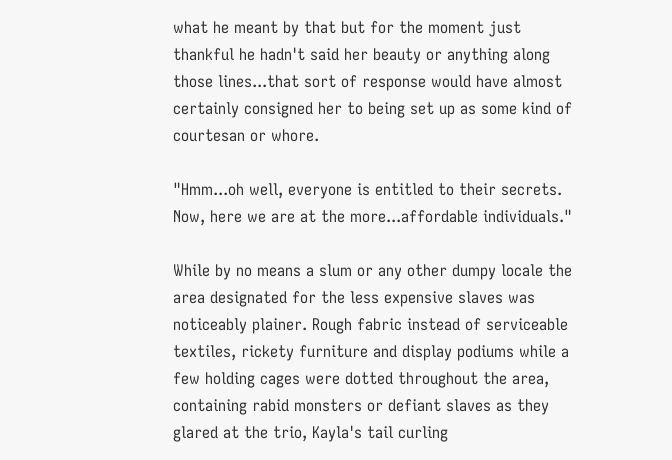what he meant by that but for the moment just thankful he hadn't said her beauty or anything along those lines...that sort of response would have almost certainly consigned her to being set up as some kind of courtesan or whore.

"Hmm...oh well, everyone is entitled to their secrets. Now, here we are at the more...affordable individuals."

While by no means a slum or any other dumpy locale the area designated for the less expensive slaves was noticeably plainer. Rough fabric instead of serviceable textiles, rickety furniture and display podiums while a few holding cages were dotted throughout the area, containing rabid monsters or defiant slaves as they glared at the trio, Kayla's tail curling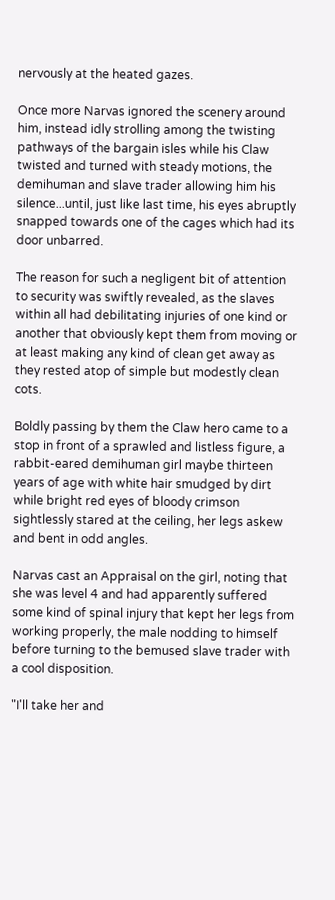nervously at the heated gazes.

Once more Narvas ignored the scenery around him, instead idly strolling among the twisting pathways of the bargain isles while his Claw twisted and turned with steady motions, the demihuman and slave trader allowing him his silence...until, just like last time, his eyes abruptly snapped towards one of the cages which had its door unbarred.

The reason for such a negligent bit of attention to security was swiftly revealed, as the slaves within all had debilitating injuries of one kind or another that obviously kept them from moving or at least making any kind of clean get away as they rested atop of simple but modestly clean cots.

Boldly passing by them the Claw hero came to a stop in front of a sprawled and listless figure, a rabbit-eared demihuman girl maybe thirteen years of age with white hair smudged by dirt while bright red eyes of bloody crimson sightlessly stared at the ceiling, her legs askew and bent in odd angles.

Narvas cast an Appraisal on the girl, noting that she was level 4 and had apparently suffered some kind of spinal injury that kept her legs from working properly, the male nodding to himself before turning to the bemused slave trader with a cool disposition.

"I'll take her and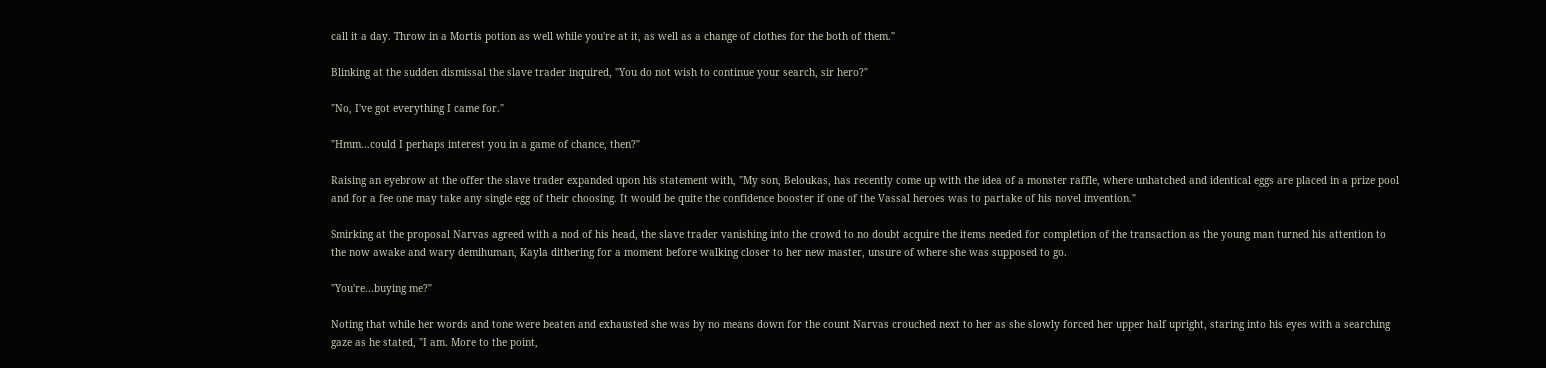call it a day. Throw in a Mortis potion as well while you're at it, as well as a change of clothes for the both of them."

Blinking at the sudden dismissal the slave trader inquired, "You do not wish to continue your search, sir hero?"

"No, I've got everything I came for."

"Hmm...could I perhaps interest you in a game of chance, then?"

Raising an eyebrow at the offer the slave trader expanded upon his statement with, "My son, Beloukas, has recently come up with the idea of a monster raffle, where unhatched and identical eggs are placed in a prize pool and for a fee one may take any single egg of their choosing. It would be quite the confidence booster if one of the Vassal heroes was to partake of his novel invention."

Smirking at the proposal Narvas agreed with a nod of his head, the slave trader vanishing into the crowd to no doubt acquire the items needed for completion of the transaction as the young man turned his attention to the now awake and wary demihuman, Kayla dithering for a moment before walking closer to her new master, unsure of where she was supposed to go.

"You're...buying me?"

Noting that while her words and tone were beaten and exhausted she was by no means down for the count Narvas crouched next to her as she slowly forced her upper half upright, staring into his eyes with a searching gaze as he stated, "I am. More to the point,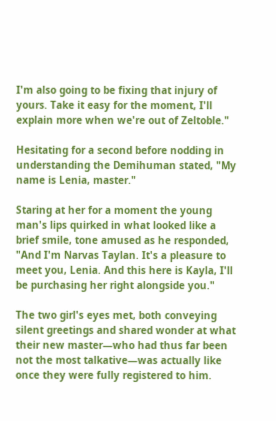I'm also going to be fixing that injury of yours. Take it easy for the moment, I'll explain more when we're out of Zeltoble."

Hesitating for a second before nodding in understanding the Demihuman stated, "My name is Lenia, master."

Staring at her for a moment the young man's lips quirked in what looked like a brief smile, tone amused as he responded, "And I'm Narvas Taylan. It's a pleasure to meet you, Lenia. And this here is Kayla, I'll be purchasing her right alongside you."

The two girl's eyes met, both conveying silent greetings and shared wonder at what their new master—who had thus far been not the most talkative—was actually like once they were fully registered to him.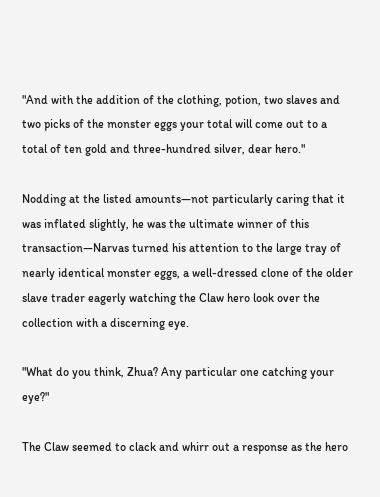"And with the addition of the clothing, potion, two slaves and two picks of the monster eggs your total will come out to a total of ten gold and three-hundred silver, dear hero."

Nodding at the listed amounts—not particularly caring that it was inflated slightly, he was the ultimate winner of this transaction—Narvas turned his attention to the large tray of nearly identical monster eggs, a well-dressed clone of the older slave trader eagerly watching the Claw hero look over the collection with a discerning eye.

"What do you think, Zhua? Any particular one catching your eye?"

The Claw seemed to clack and whirr out a response as the hero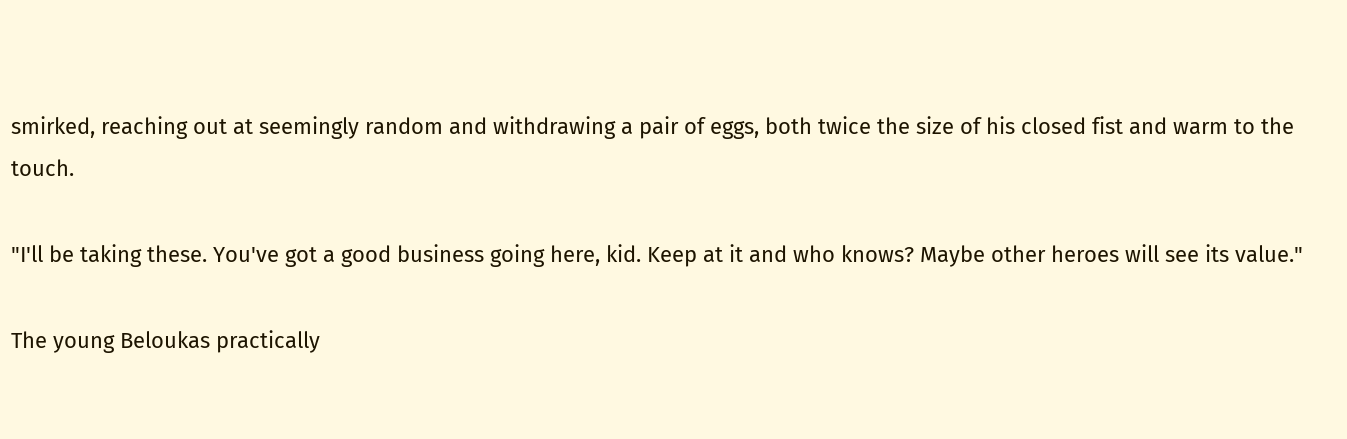smirked, reaching out at seemingly random and withdrawing a pair of eggs, both twice the size of his closed fist and warm to the touch.

"I'll be taking these. You've got a good business going here, kid. Keep at it and who knows? Maybe other heroes will see its value."

The young Beloukas practically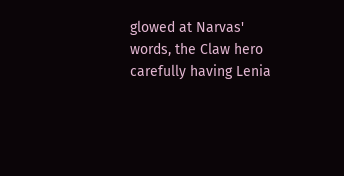glowed at Narvas' words, the Claw hero carefully having Lenia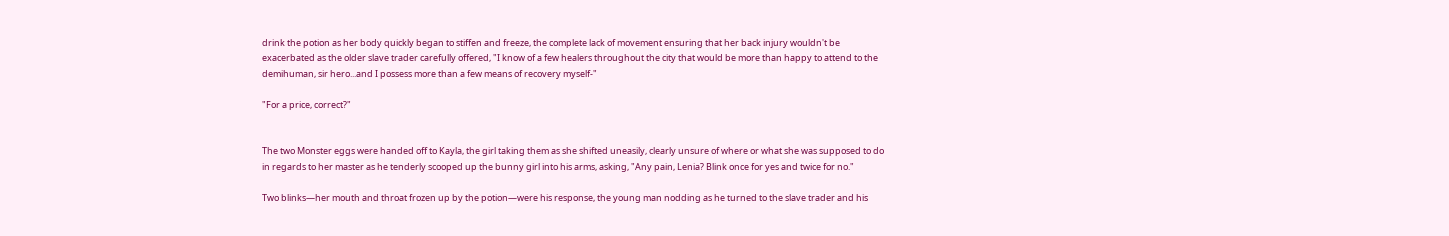drink the potion as her body quickly began to stiffen and freeze, the complete lack of movement ensuring that her back injury wouldn't be exacerbated as the older slave trader carefully offered, "I know of a few healers throughout the city that would be more than happy to attend to the demihuman, sir hero...and I possess more than a few means of recovery myself-"

"For a price, correct?"


The two Monster eggs were handed off to Kayla, the girl taking them as she shifted uneasily, clearly unsure of where or what she was supposed to do in regards to her master as he tenderly scooped up the bunny girl into his arms, asking, "Any pain, Lenia? Blink once for yes and twice for no."

Two blinks—her mouth and throat frozen up by the potion—were his response, the young man nodding as he turned to the slave trader and his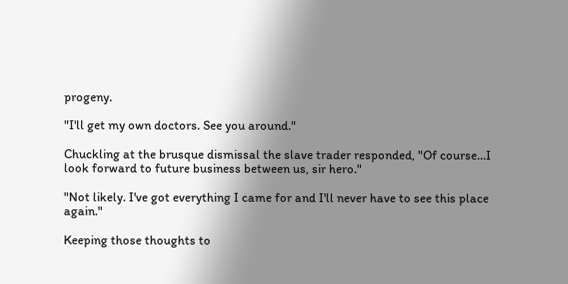progeny.

"I'll get my own doctors. See you around."

Chuckling at the brusque dismissal the slave trader responded, "Of course...I look forward to future business between us, sir hero."

"Not likely. I've got everything I came for and I'll never have to see this place again."

Keeping those thoughts to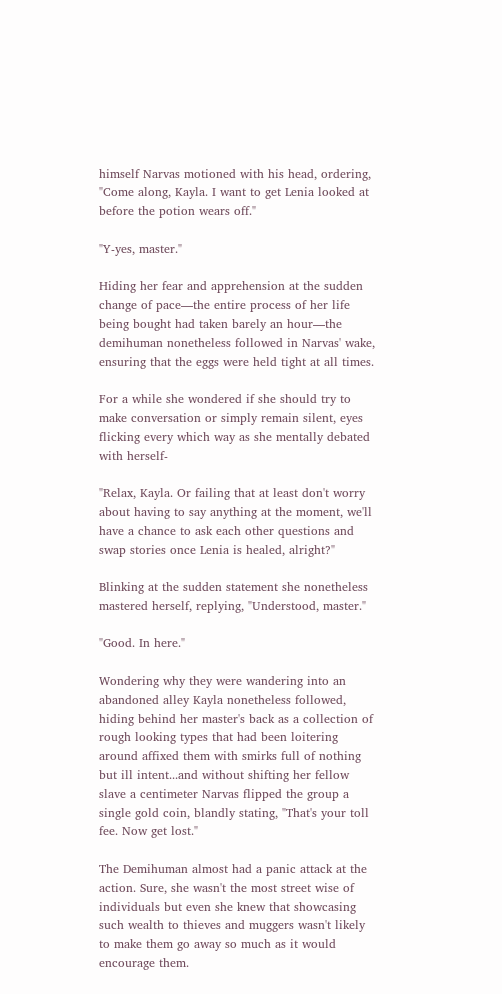himself Narvas motioned with his head, ordering, "Come along, Kayla. I want to get Lenia looked at before the potion wears off."

"Y-yes, master."

Hiding her fear and apprehension at the sudden change of pace—the entire process of her life being bought had taken barely an hour—the demihuman nonetheless followed in Narvas' wake, ensuring that the eggs were held tight at all times.

For a while she wondered if she should try to make conversation or simply remain silent, eyes flicking every which way as she mentally debated with herself-

"Relax, Kayla. Or failing that at least don't worry about having to say anything at the moment, we'll have a chance to ask each other questions and swap stories once Lenia is healed, alright?"

Blinking at the sudden statement she nonetheless mastered herself, replying, "Understood, master."

"Good. In here."

Wondering why they were wandering into an abandoned alley Kayla nonetheless followed, hiding behind her master's back as a collection of rough looking types that had been loitering around affixed them with smirks full of nothing but ill intent...and without shifting her fellow slave a centimeter Narvas flipped the group a single gold coin, blandly stating, "That's your toll fee. Now get lost."

The Demihuman almost had a panic attack at the action. Sure, she wasn't the most street wise of individuals but even she knew that showcasing such wealth to thieves and muggers wasn't likely to make them go away so much as it would encourage them.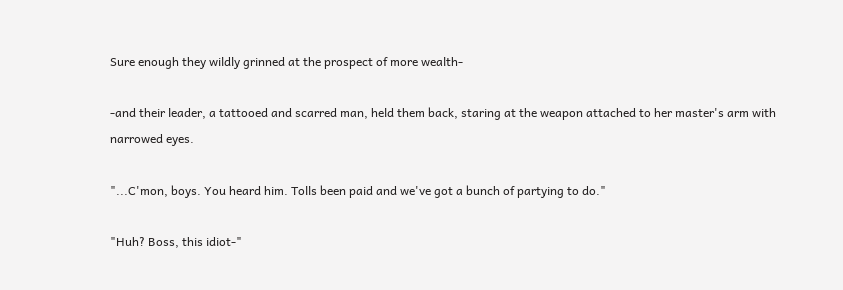Sure enough they wildly grinned at the prospect of more wealth-

-and their leader, a tattooed and scarred man, held them back, staring at the weapon attached to her master's arm with narrowed eyes.

"...C'mon, boys. You heard him. Tolls been paid and we've got a bunch of partying to do."

"Huh? Boss, this idiot-"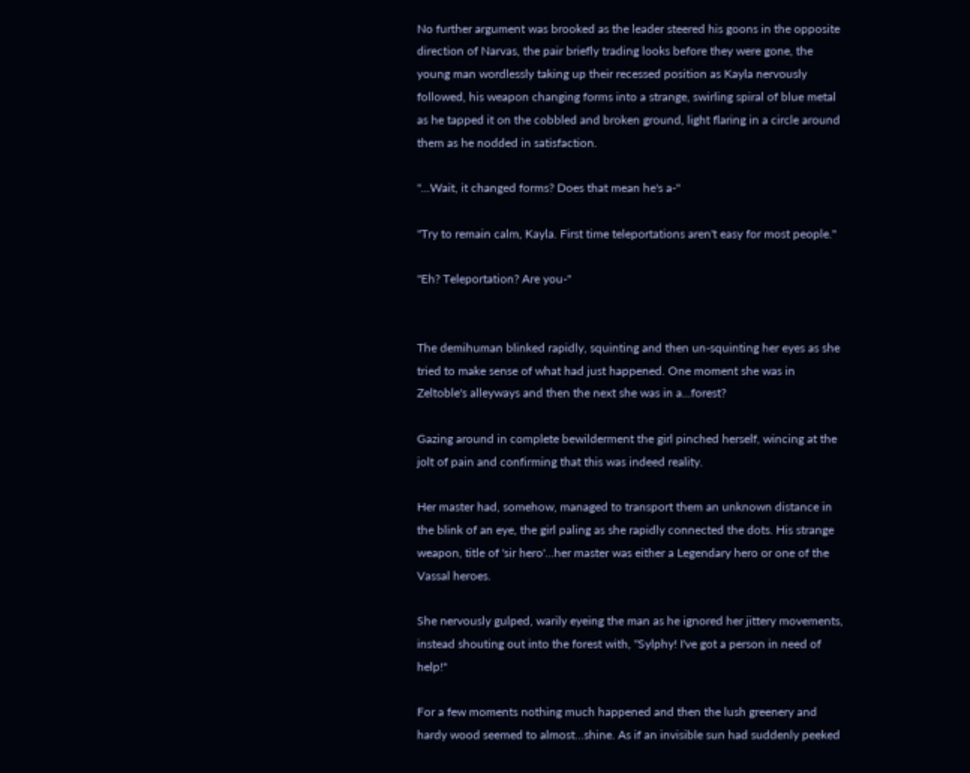No further argument was brooked as the leader steered his goons in the opposite direction of Narvas, the pair briefly trading looks before they were gone, the young man wordlessly taking up their recessed position as Kayla nervously followed, his weapon changing forms into a strange, swirling spiral of blue metal as he tapped it on the cobbled and broken ground, light flaring in a circle around them as he nodded in satisfaction.

"...Wait, it changed forms? Does that mean he's a-"

"Try to remain calm, Kayla. First time teleportations aren't easy for most people."

"Eh? Teleportation? Are you-"


The demihuman blinked rapidly, squinting and then un-squinting her eyes as she tried to make sense of what had just happened. One moment she was in Zeltoble's alleyways and then the next she was in a...forest?

Gazing around in complete bewilderment the girl pinched herself, wincing at the jolt of pain and confirming that this was indeed reality.

Her master had, somehow, managed to transport them an unknown distance in the blink of an eye, the girl paling as she rapidly connected the dots. His strange weapon, title of 'sir hero'...her master was either a Legendary hero or one of the Vassal heroes.

She nervously gulped, warily eyeing the man as he ignored her jittery movements, instead shouting out into the forest with, "Sylphy! I've got a person in need of help!"

For a few moments nothing much happened and then the lush greenery and hardy wood seemed to almost...shine. As if an invisible sun had suddenly peeked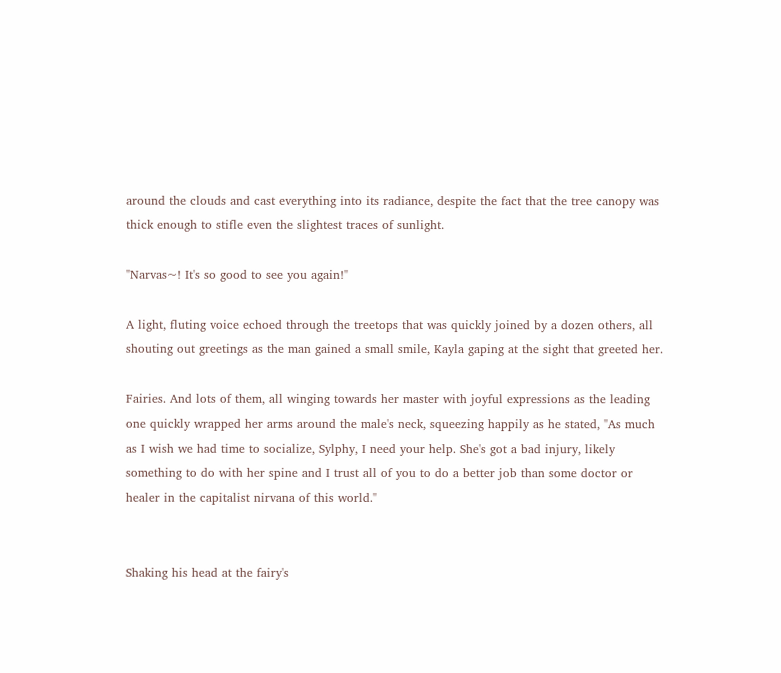around the clouds and cast everything into its radiance, despite the fact that the tree canopy was thick enough to stifle even the slightest traces of sunlight.

"Narvas~! It's so good to see you again!"

A light, fluting voice echoed through the treetops that was quickly joined by a dozen others, all shouting out greetings as the man gained a small smile, Kayla gaping at the sight that greeted her.

Fairies. And lots of them, all winging towards her master with joyful expressions as the leading one quickly wrapped her arms around the male's neck, squeezing happily as he stated, "As much as I wish we had time to socialize, Sylphy, I need your help. She's got a bad injury, likely something to do with her spine and I trust all of you to do a better job than some doctor or healer in the capitalist nirvana of this world."


Shaking his head at the fairy's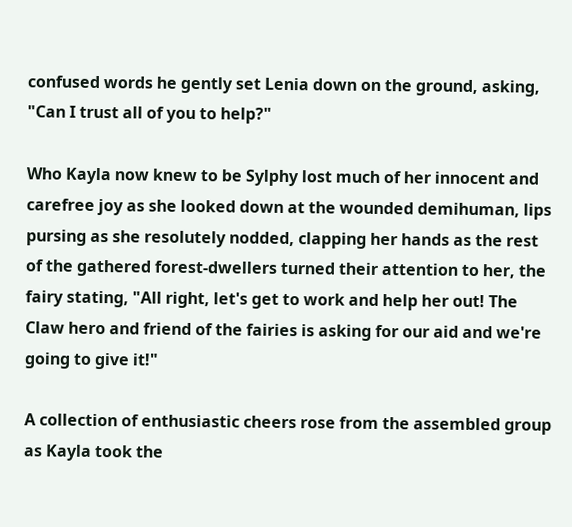confused words he gently set Lenia down on the ground, asking, "Can I trust all of you to help?"

Who Kayla now knew to be Sylphy lost much of her innocent and carefree joy as she looked down at the wounded demihuman, lips pursing as she resolutely nodded, clapping her hands as the rest of the gathered forest-dwellers turned their attention to her, the fairy stating, "All right, let's get to work and help her out! The Claw hero and friend of the fairies is asking for our aid and we're going to give it!"

A collection of enthusiastic cheers rose from the assembled group as Kayla took the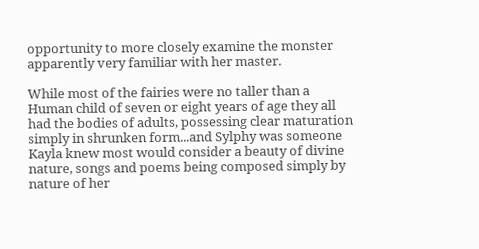opportunity to more closely examine the monster apparently very familiar with her master.

While most of the fairies were no taller than a Human child of seven or eight years of age they all had the bodies of adults, possessing clear maturation simply in shrunken form...and Sylphy was someone Kayla knew most would consider a beauty of divine nature, songs and poems being composed simply by nature of her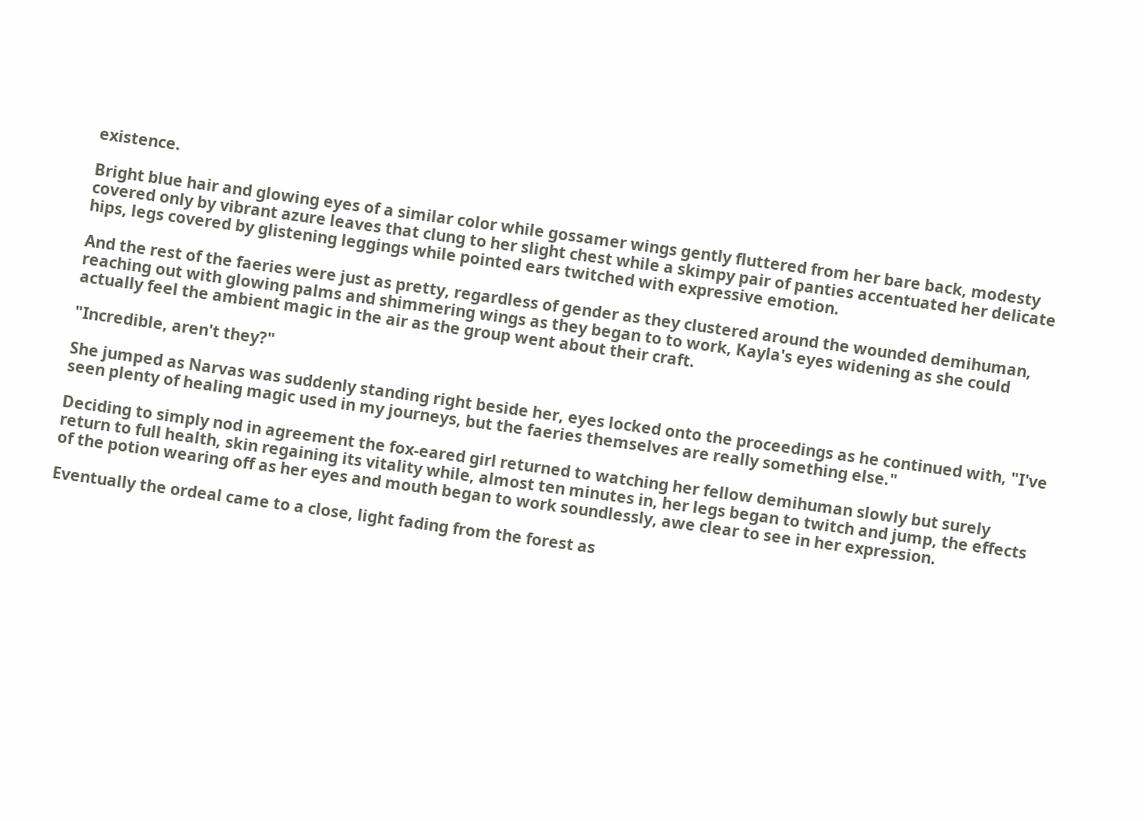existence.

Bright blue hair and glowing eyes of a similar color while gossamer wings gently fluttered from her bare back, modesty covered only by vibrant azure leaves that clung to her slight chest while a skimpy pair of panties accentuated her delicate hips, legs covered by glistening leggings while pointed ears twitched with expressive emotion.

And the rest of the faeries were just as pretty, regardless of gender as they clustered around the wounded demihuman, reaching out with glowing palms and shimmering wings as they began to to work, Kayla's eyes widening as she could actually feel the ambient magic in the air as the group went about their craft.

"Incredible, aren't they?"

She jumped as Narvas was suddenly standing right beside her, eyes locked onto the proceedings as he continued with, "I've seen plenty of healing magic used in my journeys, but the faeries themselves are really something else."

Deciding to simply nod in agreement the fox-eared girl returned to watching her fellow demihuman slowly but surely return to full health, skin regaining its vitality while, almost ten minutes in, her legs began to twitch and jump, the effects of the potion wearing off as her eyes and mouth began to work soundlessly, awe clear to see in her expression.

Eventually the ordeal came to a close, light fading from the forest as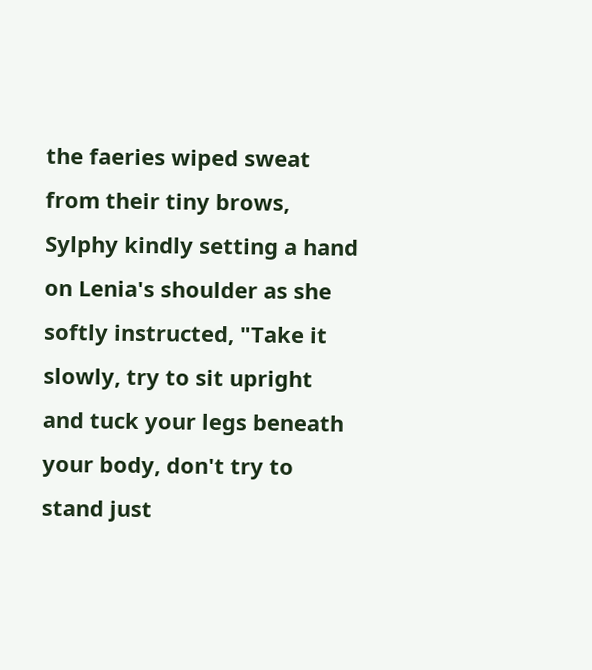the faeries wiped sweat from their tiny brows, Sylphy kindly setting a hand on Lenia's shoulder as she softly instructed, "Take it slowly, try to sit upright and tuck your legs beneath your body, don't try to stand just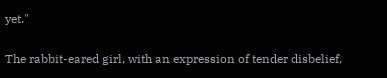yet."

The rabbit-eared girl, with an expression of tender disbelief,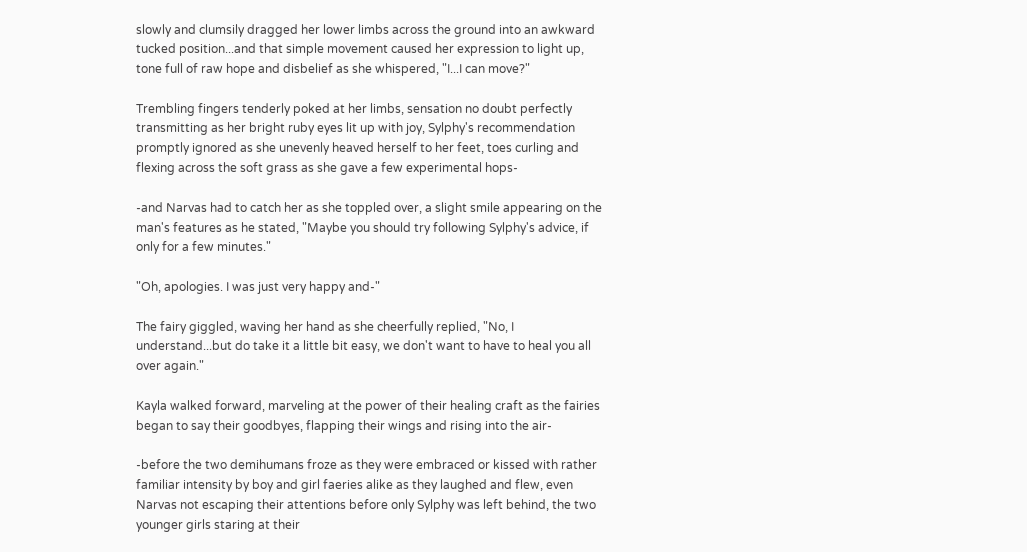slowly and clumsily dragged her lower limbs across the ground into an awkward tucked position...and that simple movement caused her expression to light up, tone full of raw hope and disbelief as she whispered, "I...I can move?"

Trembling fingers tenderly poked at her limbs, sensation no doubt perfectly transmitting as her bright ruby eyes lit up with joy, Sylphy's recommendation promptly ignored as she unevenly heaved herself to her feet, toes curling and flexing across the soft grass as she gave a few experimental hops-

-and Narvas had to catch her as she toppled over, a slight smile appearing on the man's features as he stated, "Maybe you should try following Sylphy's advice, if only for a few minutes."

"Oh, apologies. I was just very happy and-"

The fairy giggled, waving her hand as she cheerfully replied, "No, I understand...but do take it a little bit easy, we don't want to have to heal you all over again."

Kayla walked forward, marveling at the power of their healing craft as the fairies began to say their goodbyes, flapping their wings and rising into the air-

-before the two demihumans froze as they were embraced or kissed with rather familiar intensity by boy and girl faeries alike as they laughed and flew, even Narvas not escaping their attentions before only Sylphy was left behind, the two younger girls staring at their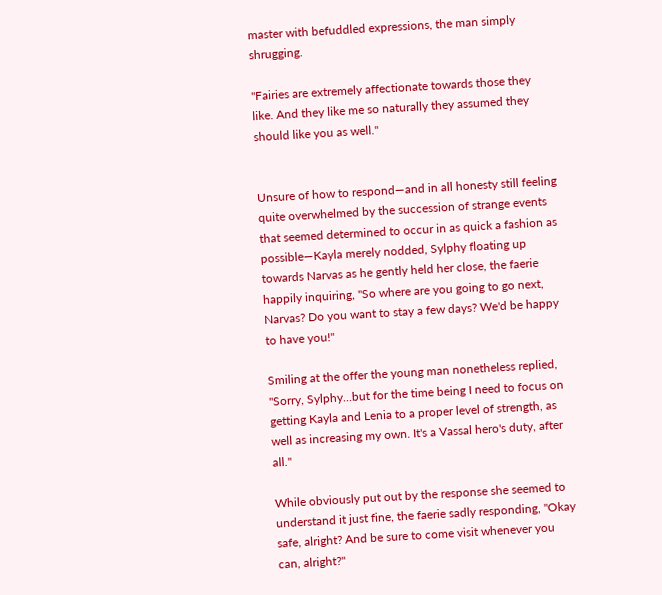master with befuddled expressions, the man simply shrugging.

"Fairies are extremely affectionate towards those they like. And they like me so naturally they assumed they should like you as well."


Unsure of how to respond—and in all honesty still feeling quite overwhelmed by the succession of strange events that seemed determined to occur in as quick a fashion as possible—Kayla merely nodded, Sylphy floating up towards Narvas as he gently held her close, the faerie happily inquiring, "So where are you going to go next, Narvas? Do you want to stay a few days? We'd be happy to have you!"

Smiling at the offer the young man nonetheless replied, "Sorry, Sylphy...but for the time being I need to focus on getting Kayla and Lenia to a proper level of strength, as well as increasing my own. It's a Vassal hero's duty, after all."

While obviously put out by the response she seemed to understand it just fine, the faerie sadly responding, "Okay safe, alright? And be sure to come visit whenever you can, alright?"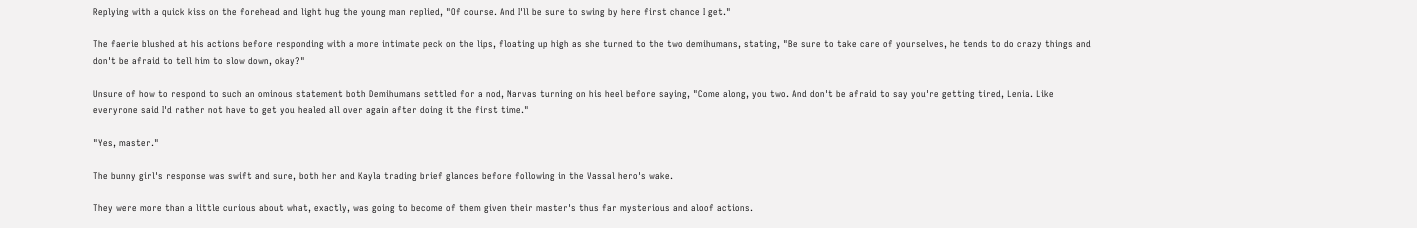Replying with a quick kiss on the forehead and light hug the young man replied, "Of course. And I'll be sure to swing by here first chance I get."

The faerie blushed at his actions before responding with a more intimate peck on the lips, floating up high as she turned to the two demihumans, stating, "Be sure to take care of yourselves, he tends to do crazy things and don't be afraid to tell him to slow down, okay?"

Unsure of how to respond to such an ominous statement both Demihumans settled for a nod, Narvas turning on his heel before saying, "Come along, you two. And don't be afraid to say you're getting tired, Lenia. Like everyrone said I'd rather not have to get you healed all over again after doing it the first time."

"Yes, master."

The bunny girl's response was swift and sure, both her and Kayla trading brief glances before following in the Vassal hero's wake.

They were more than a little curious about what, exactly, was going to become of them given their master's thus far mysterious and aloof actions.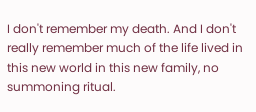I don't remember my death. And I don't really remember much of the life lived in this new world in this new family, no summoning ritual.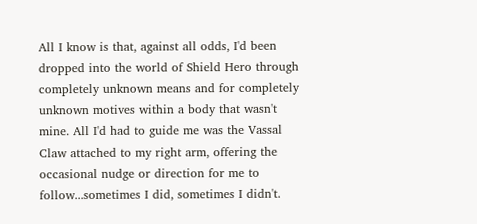All I know is that, against all odds, I'd been dropped into the world of Shield Hero through completely unknown means and for completely unknown motives within a body that wasn't mine. All I'd had to guide me was the Vassal Claw attached to my right arm, offering the occasional nudge or direction for me to follow...sometimes I did, sometimes I didn't.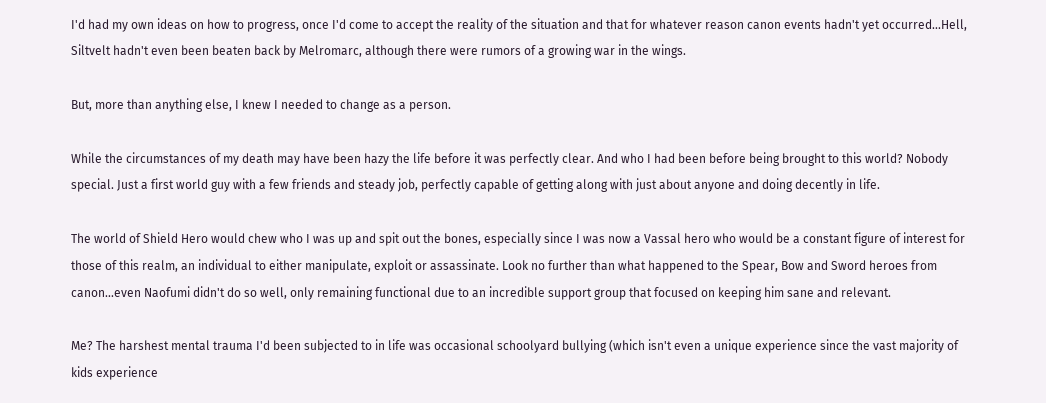I'd had my own ideas on how to progress, once I'd come to accept the reality of the situation and that for whatever reason canon events hadn't yet occurred...Hell, Siltvelt hadn't even been beaten back by Melromarc, although there were rumors of a growing war in the wings.

But, more than anything else, I knew I needed to change as a person.

While the circumstances of my death may have been hazy the life before it was perfectly clear. And who I had been before being brought to this world? Nobody special. Just a first world guy with a few friends and steady job, perfectly capable of getting along with just about anyone and doing decently in life.

The world of Shield Hero would chew who I was up and spit out the bones, especially since I was now a Vassal hero who would be a constant figure of interest for those of this realm, an individual to either manipulate, exploit or assassinate. Look no further than what happened to the Spear, Bow and Sword heroes from canon...even Naofumi didn't do so well, only remaining functional due to an incredible support group that focused on keeping him sane and relevant.

Me? The harshest mental trauma I'd been subjected to in life was occasional schoolyard bullying (which isn't even a unique experience since the vast majority of kids experience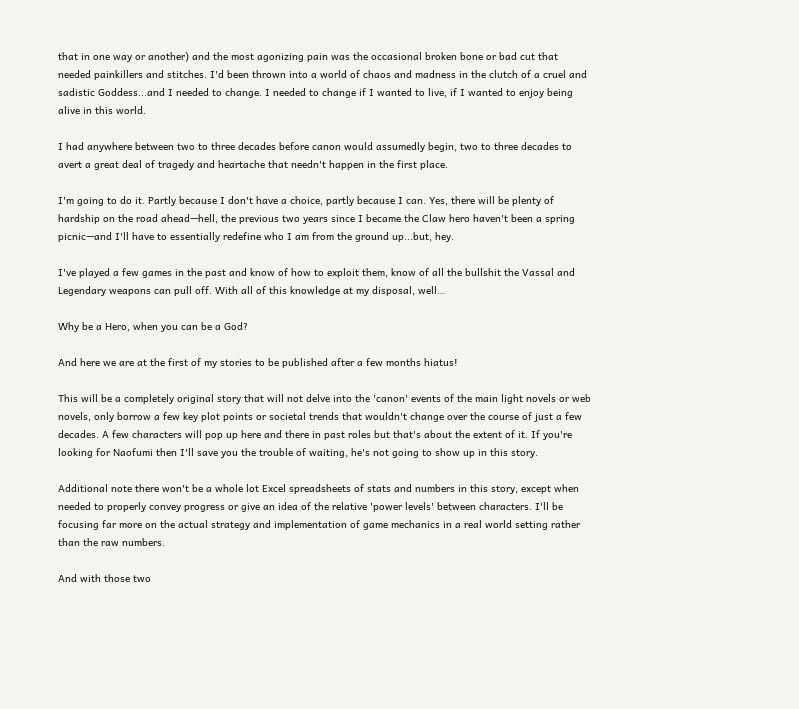that in one way or another) and the most agonizing pain was the occasional broken bone or bad cut that needed painkillers and stitches. I'd been thrown into a world of chaos and madness in the clutch of a cruel and sadistic Goddess...and I needed to change. I needed to change if I wanted to live, if I wanted to enjoy being alive in this world.

I had anywhere between two to three decades before canon would assumedly begin, two to three decades to avert a great deal of tragedy and heartache that needn't happen in the first place.

I'm going to do it. Partly because I don't have a choice, partly because I can. Yes, there will be plenty of hardship on the road ahead—hell, the previous two years since I became the Claw hero haven't been a spring picnic—and I'll have to essentially redefine who I am from the ground up...but, hey.

I've played a few games in the past and know of how to exploit them, know of all the bullshit the Vassal and Legendary weapons can pull off. With all of this knowledge at my disposal, well…

Why be a Hero, when you can be a God?

And here we are at the first of my stories to be published after a few months hiatus!

This will be a completely original story that will not delve into the 'canon' events of the main light novels or web novels, only borrow a few key plot points or societal trends that wouldn't change over the course of just a few decades. A few characters will pop up here and there in past roles but that's about the extent of it. If you're looking for Naofumi then I'll save you the trouble of waiting, he's not going to show up in this story.

Additional note there won't be a whole lot Excel spreadsheets of stats and numbers in this story, except when needed to properly convey progress or give an idea of the relative 'power levels' between characters. I'll be focusing far more on the actual strategy and implementation of game mechanics in a real world setting rather than the raw numbers.

And with those two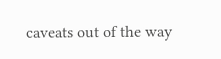caveats out of the way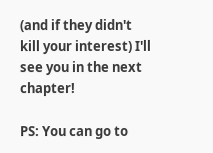(and if they didn't kill your interest) I'll see you in the next chapter!

PS: You can go to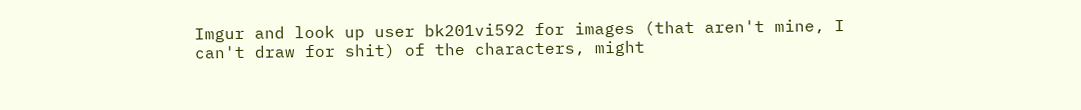Imgur and look up user bk201vi592 for images (that aren't mine, I can't draw for shit) of the characters, might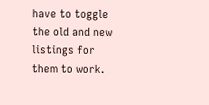have to toggle the old and new listings for them to work.